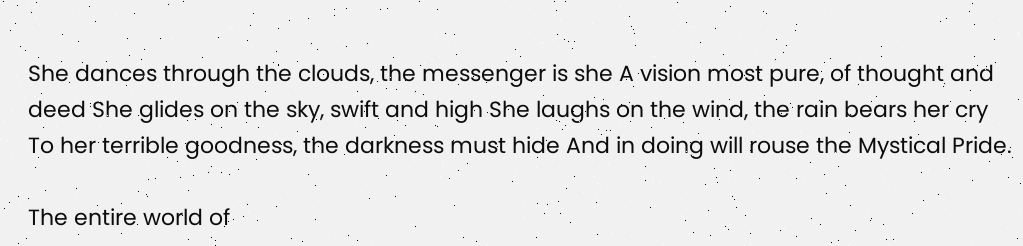She dances through the clouds, the messenger is she A vision most pure, of thought and deed She glides on the sky, swift and high She laughs on the wind, the rain bears her cry To her terrible goodness, the darkness must hide And in doing will rouse the Mystical Pride.

The entire world of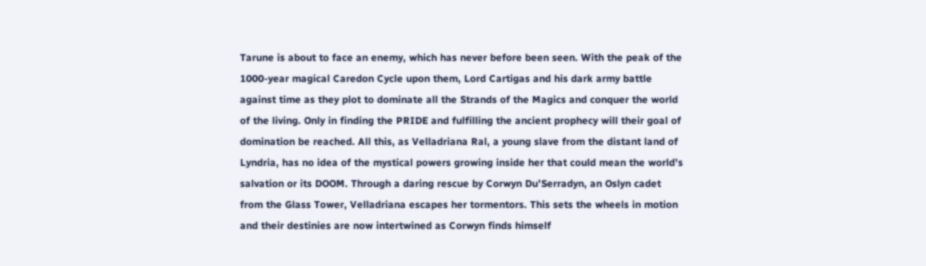Tarune is about to face an enemy, which has never before been seen. With the peak of the 1000-year magical Caredon Cycle upon them, Lord Cartigas and his dark army battle against time as they plot to dominate all the Strands of the Magics and conquer the world of the living. Only in finding the PRIDE and fulfilling the ancient prophecy will their goal of domination be reached. All this, as Velladriana Ral, a young slave from the distant land of Lyndria, has no idea of the mystical powers growing inside her that could mean the world’s salvation or its DOOM. Through a daring rescue by Corwyn Du’Serradyn, an Oslyn cadet from the Glass Tower, Velladriana escapes her tormentors. This sets the wheels in motion and their destinies are now intertwined as Corwyn finds himself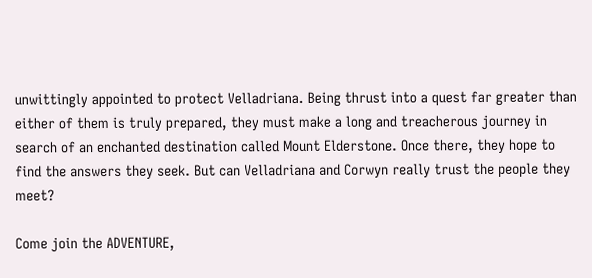unwittingly appointed to protect Velladriana. Being thrust into a quest far greater than either of them is truly prepared, they must make a long and treacherous journey in search of an enchanted destination called Mount Elderstone. Once there, they hope to find the answers they seek. But can Velladriana and Corwyn really trust the people they meet?

Come join the ADVENTURE,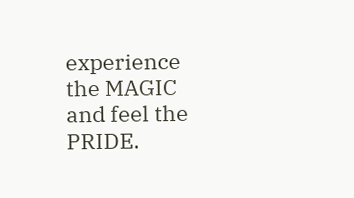experience the MAGIC and feel the PRIDE.